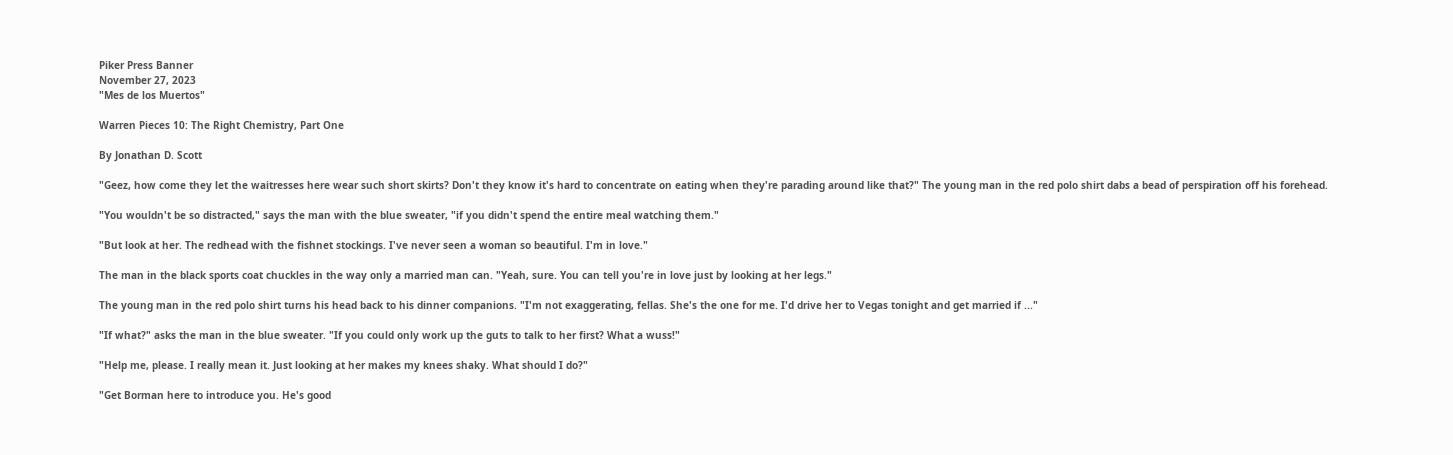Piker Press Banner
November 27, 2023
"Mes de los Muertos"

Warren Pieces 10: The Right Chemistry, Part One

By Jonathan D. Scott

"Geez, how come they let the waitresses here wear such short skirts? Don't they know it's hard to concentrate on eating when they're parading around like that?" The young man in the red polo shirt dabs a bead of perspiration off his forehead.

"You wouldn't be so distracted," says the man with the blue sweater, "if you didn't spend the entire meal watching them."

"But look at her. The redhead with the fishnet stockings. I've never seen a woman so beautiful. I'm in love."

The man in the black sports coat chuckles in the way only a married man can. "Yeah, sure. You can tell you're in love just by looking at her legs."

The young man in the red polo shirt turns his head back to his dinner companions. "I'm not exaggerating, fellas. She's the one for me. I'd drive her to Vegas tonight and get married if ..."

"If what?" asks the man in the blue sweater. "If you could only work up the guts to talk to her first? What a wuss!"

"Help me, please. I really mean it. Just looking at her makes my knees shaky. What should I do?"

"Get Borman here to introduce you. He's good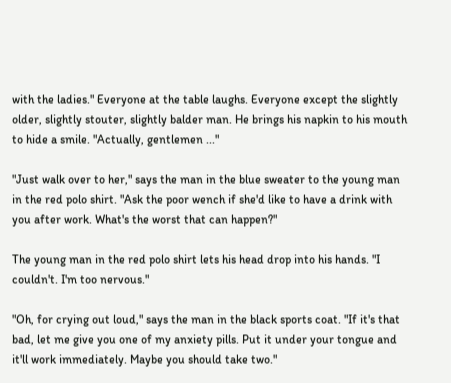with the ladies." Everyone at the table laughs. Everyone except the slightly older, slightly stouter, slightly balder man. He brings his napkin to his mouth to hide a smile. "Actually, gentlemen ..."

"Just walk over to her," says the man in the blue sweater to the young man in the red polo shirt. "Ask the poor wench if she'd like to have a drink with you after work. What's the worst that can happen?"

The young man in the red polo shirt lets his head drop into his hands. "I couldn't. I'm too nervous."

"Oh, for crying out loud," says the man in the black sports coat. "If it's that bad, let me give you one of my anxiety pills. Put it under your tongue and it'll work immediately. Maybe you should take two."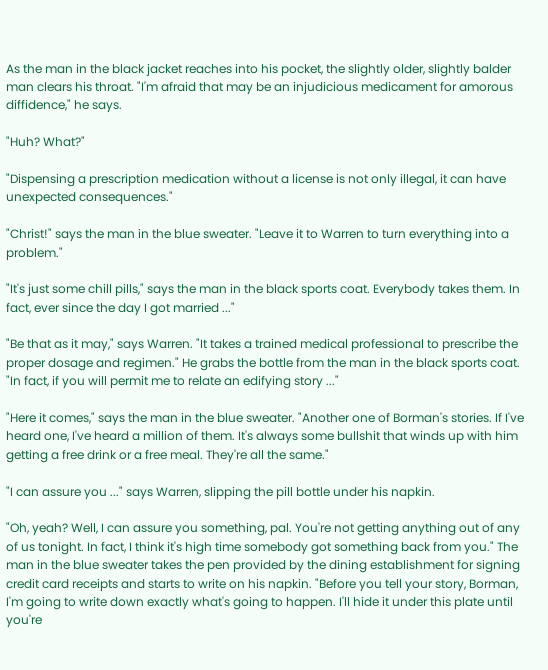As the man in the black jacket reaches into his pocket, the slightly older, slightly balder man clears his throat. "I'm afraid that may be an injudicious medicament for amorous diffidence," he says.

"Huh? What?"

"Dispensing a prescription medication without a license is not only illegal, it can have unexpected consequences."

"Christ!" says the man in the blue sweater. "Leave it to Warren to turn everything into a problem."

"It's just some chill pills," says the man in the black sports coat. Everybody takes them. In fact, ever since the day I got married ..."

"Be that as it may," says Warren. "It takes a trained medical professional to prescribe the proper dosage and regimen." He grabs the bottle from the man in the black sports coat. "In fact, if you will permit me to relate an edifying story ..."

"Here it comes," says the man in the blue sweater. "Another one of Borman's stories. If I've heard one, I've heard a million of them. It's always some bullshit that winds up with him getting a free drink or a free meal. They're all the same."

"I can assure you ..." says Warren, slipping the pill bottle under his napkin.

"Oh, yeah? Well, I can assure you something, pal. You're not getting anything out of any of us tonight. In fact, I think it's high time somebody got something back from you." The man in the blue sweater takes the pen provided by the dining establishment for signing credit card receipts and starts to write on his napkin. "Before you tell your story, Borman, I'm going to write down exactly what's going to happen. I'll hide it under this plate until you're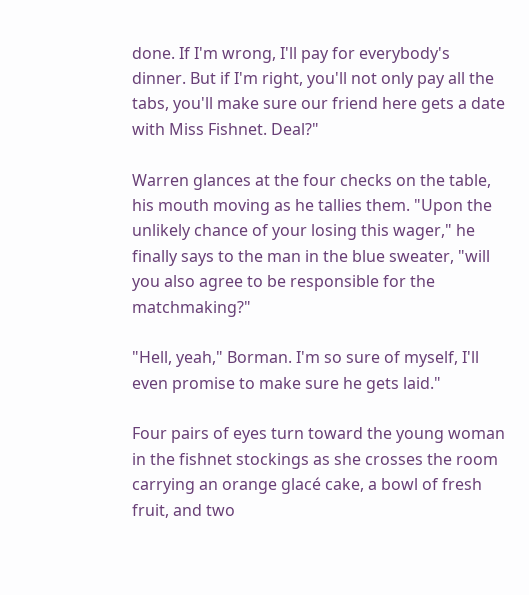done. If I'm wrong, I'll pay for everybody's dinner. But if I'm right, you'll not only pay all the tabs, you'll make sure our friend here gets a date with Miss Fishnet. Deal?"

Warren glances at the four checks on the table, his mouth moving as he tallies them. "Upon the unlikely chance of your losing this wager," he finally says to the man in the blue sweater, "will you also agree to be responsible for the matchmaking?"

"Hell, yeah," Borman. I'm so sure of myself, I'll even promise to make sure he gets laid."

Four pairs of eyes turn toward the young woman in the fishnet stockings as she crosses the room carrying an orange glacé cake, a bowl of fresh fruit, and two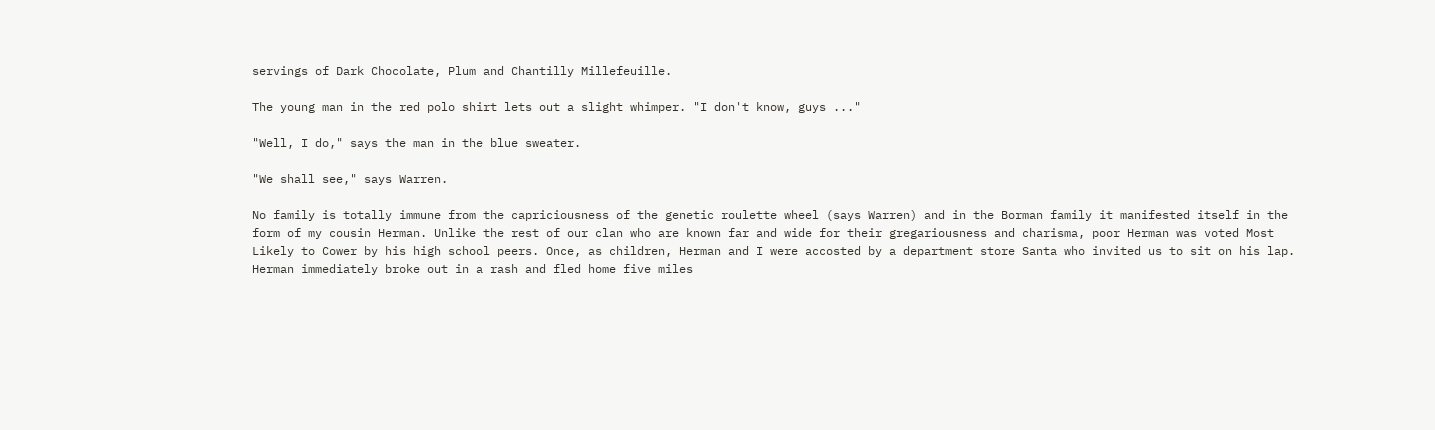servings of Dark Chocolate, Plum and Chantilly Millefeuille.

The young man in the red polo shirt lets out a slight whimper. "I don't know, guys ..."

"Well, I do," says the man in the blue sweater.

"We shall see," says Warren.

No family is totally immune from the capriciousness of the genetic roulette wheel (says Warren) and in the Borman family it manifested itself in the form of my cousin Herman. Unlike the rest of our clan who are known far and wide for their gregariousness and charisma, poor Herman was voted Most Likely to Cower by his high school peers. Once, as children, Herman and I were accosted by a department store Santa who invited us to sit on his lap. Herman immediately broke out in a rash and fled home five miles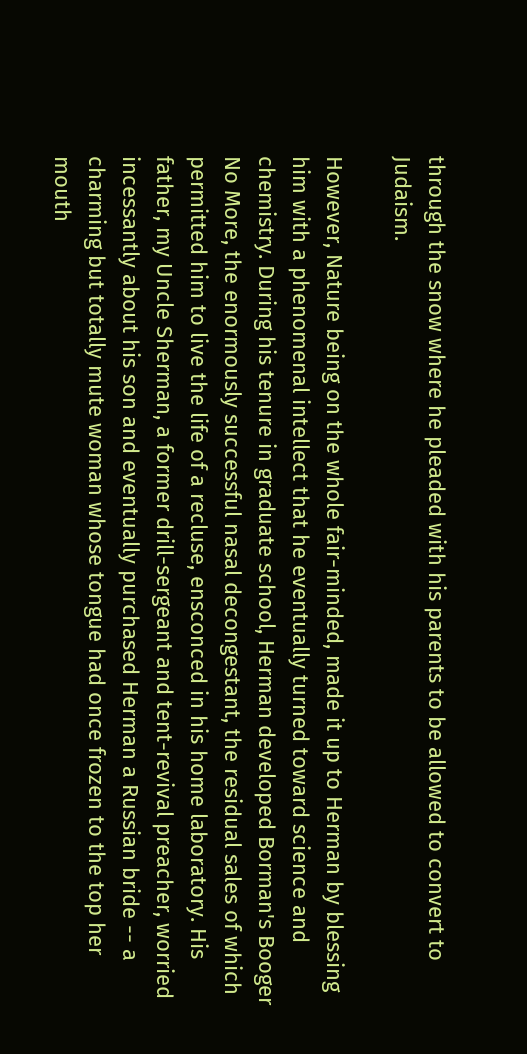through the snow where he pleaded with his parents to be allowed to convert to Judaism.

However, Nature being on the whole fair-minded, made it up to Herman by blessing him with a phenomenal intellect that he eventually turned toward science and chemistry. During his tenure in graduate school, Herman developed Borman's Booger No More, the enormously successful nasal decongestant, the residual sales of which permitted him to live the life of a recluse, ensconced in his home laboratory. His father, my Uncle Sherman, a former drill-sergeant and tent-revival preacher, worried incessantly about his son and eventually purchased Herman a Russian bride -- a charming but totally mute woman whose tongue had once frozen to the top her mouth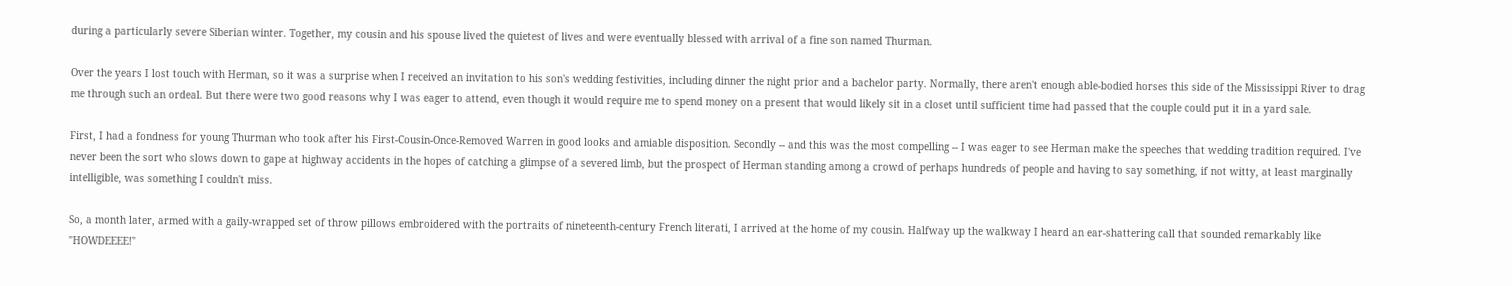during a particularly severe Siberian winter. Together, my cousin and his spouse lived the quietest of lives and were eventually blessed with arrival of a fine son named Thurman.

Over the years I lost touch with Herman, so it was a surprise when I received an invitation to his son's wedding festivities, including dinner the night prior and a bachelor party. Normally, there aren't enough able-bodied horses this side of the Mississippi River to drag me through such an ordeal. But there were two good reasons why I was eager to attend, even though it would require me to spend money on a present that would likely sit in a closet until sufficient time had passed that the couple could put it in a yard sale.

First, I had a fondness for young Thurman who took after his First-Cousin-Once-Removed Warren in good looks and amiable disposition. Secondly -- and this was the most compelling -- I was eager to see Herman make the speeches that wedding tradition required. I've never been the sort who slows down to gape at highway accidents in the hopes of catching a glimpse of a severed limb, but the prospect of Herman standing among a crowd of perhaps hundreds of people and having to say something, if not witty, at least marginally intelligible, was something I couldn't miss.

So, a month later, armed with a gaily-wrapped set of throw pillows embroidered with the portraits of nineteenth-century French literati, I arrived at the home of my cousin. Halfway up the walkway I heard an ear-shattering call that sounded remarkably like "HOWDEEEE!"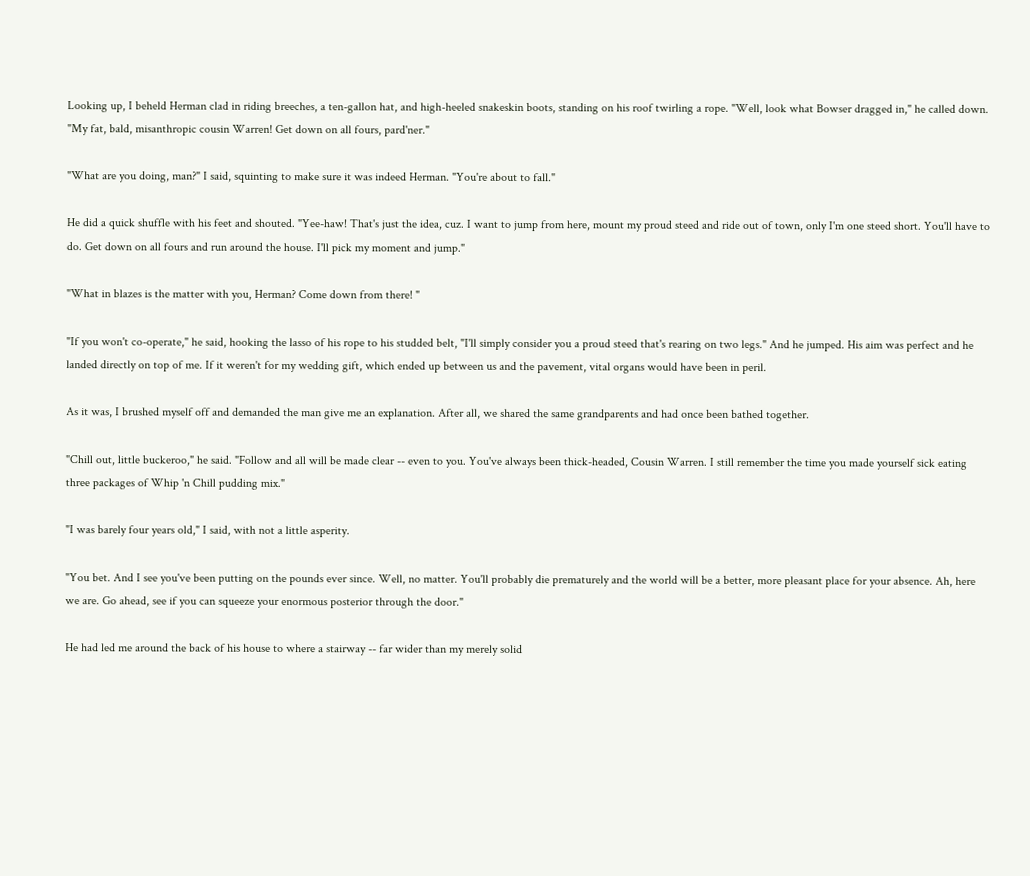Looking up, I beheld Herman clad in riding breeches, a ten-gallon hat, and high-heeled snakeskin boots, standing on his roof twirling a rope. "Well, look what Bowser dragged in," he called down. "My fat, bald, misanthropic cousin Warren! Get down on all fours, pard'ner."

"What are you doing, man?" I said, squinting to make sure it was indeed Herman. "You're about to fall."

He did a quick shuffle with his feet and shouted. "Yee-haw! That's just the idea, cuz. I want to jump from here, mount my proud steed and ride out of town, only I'm one steed short. You'll have to do. Get down on all fours and run around the house. I'll pick my moment and jump."

"What in blazes is the matter with you, Herman? Come down from there! "

"If you won't co-operate," he said, hooking the lasso of his rope to his studded belt, "I'll simply consider you a proud steed that's rearing on two legs." And he jumped. His aim was perfect and he landed directly on top of me. If it weren't for my wedding gift, which ended up between us and the pavement, vital organs would have been in peril.

As it was, I brushed myself off and demanded the man give me an explanation. After all, we shared the same grandparents and had once been bathed together.

"Chill out, little buckeroo," he said. "Follow and all will be made clear -- even to you. You've always been thick-headed, Cousin Warren. I still remember the time you made yourself sick eating three packages of Whip 'n Chill pudding mix."

"I was barely four years old," I said, with not a little asperity.

"You bet. And I see you've been putting on the pounds ever since. Well, no matter. You'll probably die prematurely and the world will be a better, more pleasant place for your absence. Ah, here we are. Go ahead, see if you can squeeze your enormous posterior through the door."

He had led me around the back of his house to where a stairway -- far wider than my merely solid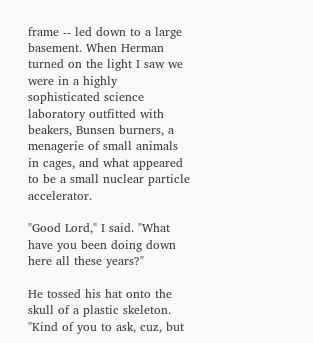frame -- led down to a large basement. When Herman turned on the light I saw we were in a highly sophisticated science laboratory outfitted with beakers, Bunsen burners, a menagerie of small animals in cages, and what appeared to be a small nuclear particle accelerator.

"Good Lord," I said. "What have you been doing down here all these years?"

He tossed his hat onto the skull of a plastic skeleton. "Kind of you to ask, cuz, but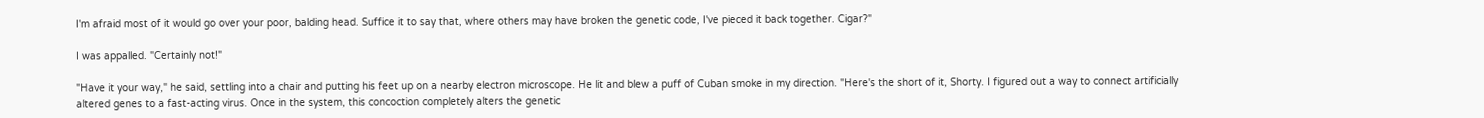I'm afraid most of it would go over your poor, balding head. Suffice it to say that, where others may have broken the genetic code, I've pieced it back together. Cigar?"

I was appalled. "Certainly not!"

"Have it your way," he said, settling into a chair and putting his feet up on a nearby electron microscope. He lit and blew a puff of Cuban smoke in my direction. "Here's the short of it, Shorty. I figured out a way to connect artificially altered genes to a fast-acting virus. Once in the system, this concoction completely alters the genetic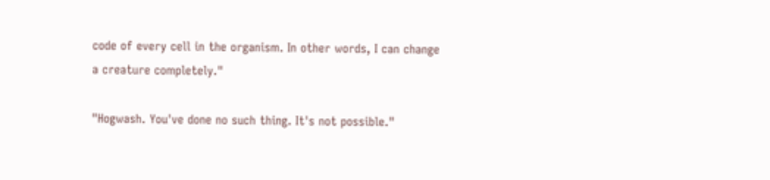code of every cell in the organism. In other words, I can change a creature completely."

"Hogwash. You've done no such thing. It's not possible."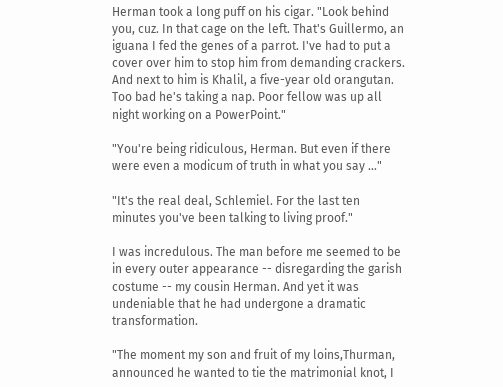Herman took a long puff on his cigar. "Look behind you, cuz. In that cage on the left. That's Guillermo, an iguana I fed the genes of a parrot. I've had to put a cover over him to stop him from demanding crackers. And next to him is Khalil, a five-year old orangutan. Too bad he's taking a nap. Poor fellow was up all night working on a PowerPoint."

"You're being ridiculous, Herman. But even if there were even a modicum of truth in what you say ..."

"It's the real deal, Schlemiel. For the last ten minutes you've been talking to living proof."

I was incredulous. The man before me seemed to be in every outer appearance -- disregarding the garish costume -- my cousin Herman. And yet it was undeniable that he had undergone a dramatic transformation.

"The moment my son and fruit of my loins,Thurman, announced he wanted to tie the matrimonial knot, I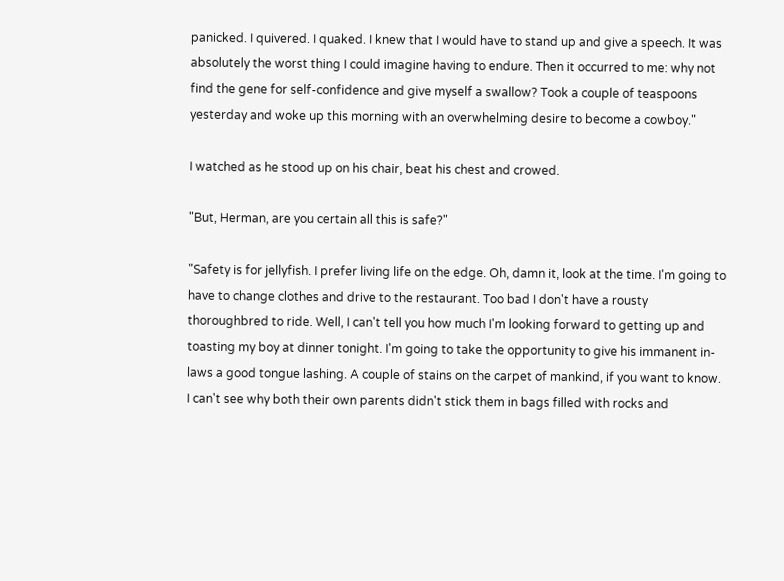panicked. I quivered. I quaked. I knew that I would have to stand up and give a speech. It was absolutely the worst thing I could imagine having to endure. Then it occurred to me: why not find the gene for self-confidence and give myself a swallow? Took a couple of teaspoons yesterday and woke up this morning with an overwhelming desire to become a cowboy."

I watched as he stood up on his chair, beat his chest and crowed.

"But, Herman, are you certain all this is safe?"

"Safety is for jellyfish. I prefer living life on the edge. Oh, damn it, look at the time. I'm going to have to change clothes and drive to the restaurant. Too bad I don't have a rousty thoroughbred to ride. Well, I can't tell you how much I'm looking forward to getting up and toasting my boy at dinner tonight. I'm going to take the opportunity to give his immanent in-laws a good tongue lashing. A couple of stains on the carpet of mankind, if you want to know. I can't see why both their own parents didn't stick them in bags filled with rocks and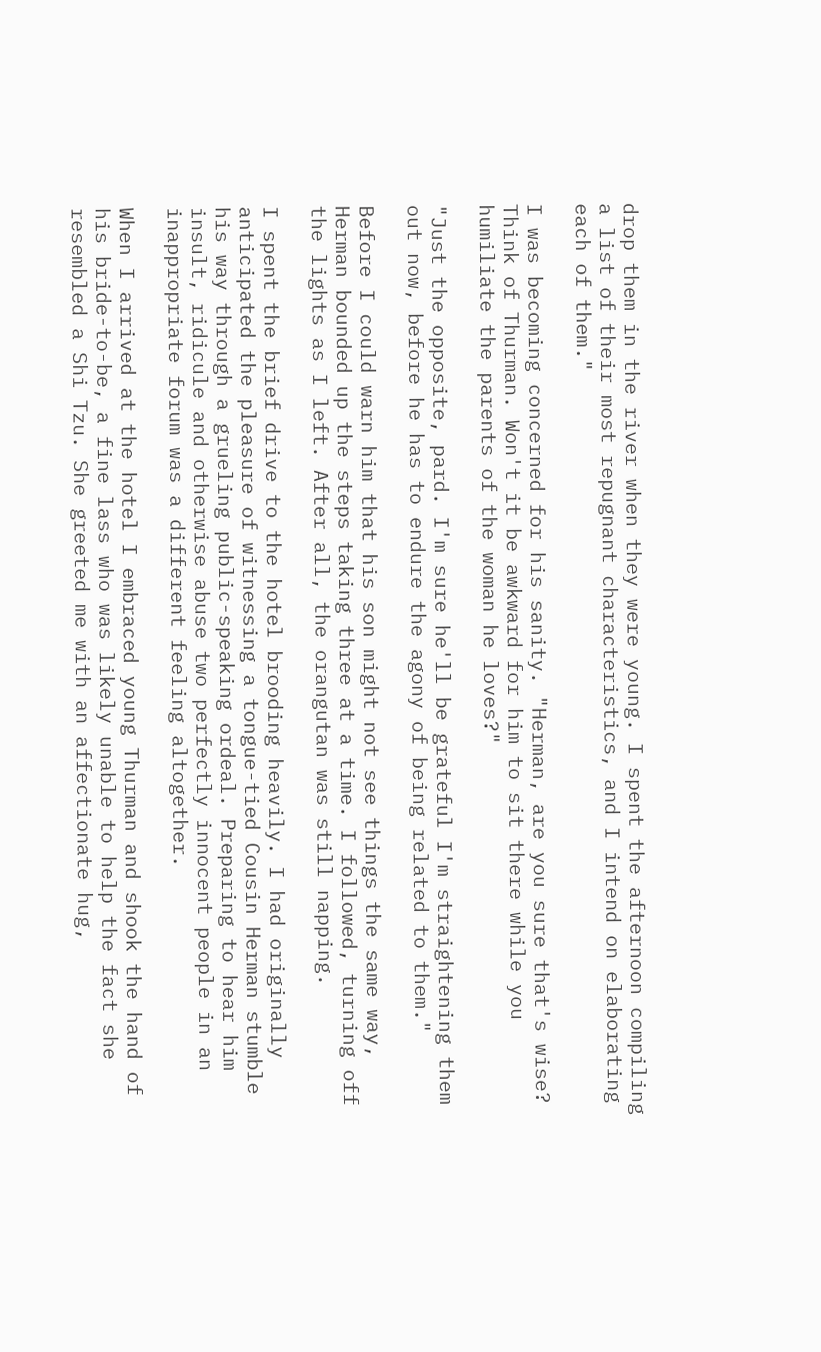drop them in the river when they were young. I spent the afternoon compiling a list of their most repugnant characteristics, and I intend on elaborating each of them."

I was becoming concerned for his sanity. "Herman, are you sure that's wise? Think of Thurman. Won't it be awkward for him to sit there while you humiliate the parents of the woman he loves?"

"Just the opposite, pard. I'm sure he'll be grateful I'm straightening them out now, before he has to endure the agony of being related to them."

Before I could warn him that his son might not see things the same way, Herman bounded up the steps taking three at a time. I followed, turning off the lights as I left. After all, the orangutan was still napping.

I spent the brief drive to the hotel brooding heavily. I had originally anticipated the pleasure of witnessing a tongue-tied Cousin Herman stumble his way through a grueling public-speaking ordeal. Preparing to hear him insult, ridicule and otherwise abuse two perfectly innocent people in an inappropriate forum was a different feeling altogether.

When I arrived at the hotel I embraced young Thurman and shook the hand of his bride-to-be, a fine lass who was likely unable to help the fact she resembled a Shi Tzu. She greeted me with an affectionate hug,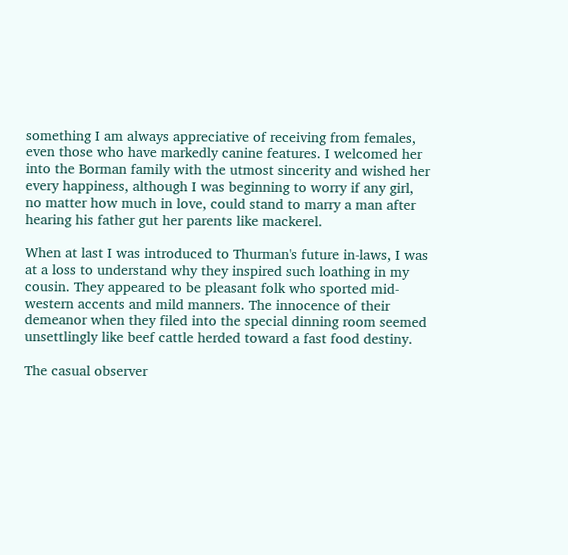something I am always appreciative of receiving from females, even those who have markedly canine features. I welcomed her into the Borman family with the utmost sincerity and wished her every happiness, although I was beginning to worry if any girl, no matter how much in love, could stand to marry a man after hearing his father gut her parents like mackerel.

When at last I was introduced to Thurman's future in-laws, I was at a loss to understand why they inspired such loathing in my cousin. They appeared to be pleasant folk who sported mid-western accents and mild manners. The innocence of their demeanor when they filed into the special dinning room seemed unsettlingly like beef cattle herded toward a fast food destiny.

The casual observer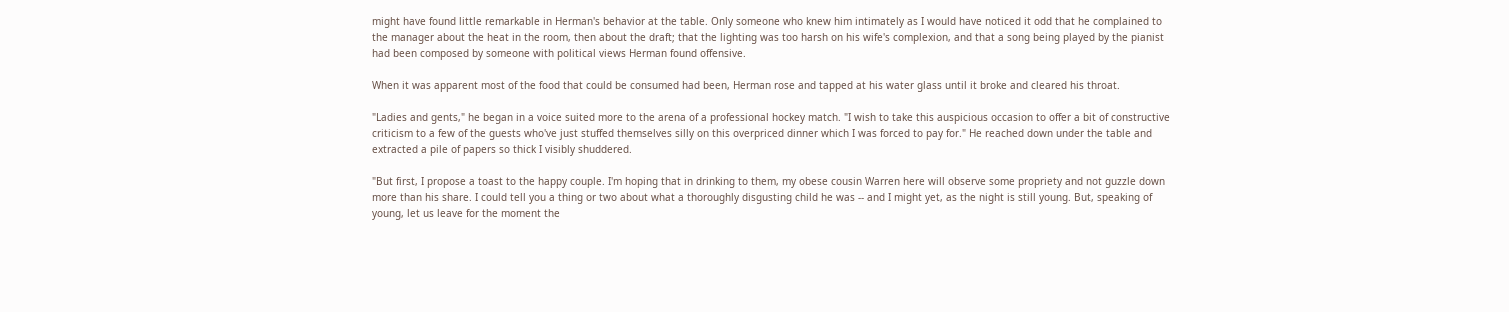might have found little remarkable in Herman's behavior at the table. Only someone who knew him intimately as I would have noticed it odd that he complained to the manager about the heat in the room, then about the draft; that the lighting was too harsh on his wife's complexion, and that a song being played by the pianist had been composed by someone with political views Herman found offensive.

When it was apparent most of the food that could be consumed had been, Herman rose and tapped at his water glass until it broke and cleared his throat.

"Ladies and gents," he began in a voice suited more to the arena of a professional hockey match. "I wish to take this auspicious occasion to offer a bit of constructive criticism to a few of the guests who've just stuffed themselves silly on this overpriced dinner which I was forced to pay for." He reached down under the table and extracted a pile of papers so thick I visibly shuddered.

"But first, I propose a toast to the happy couple. I'm hoping that in drinking to them, my obese cousin Warren here will observe some propriety and not guzzle down more than his share. I could tell you a thing or two about what a thoroughly disgusting child he was -- and I might yet, as the night is still young. But, speaking of young, let us leave for the moment the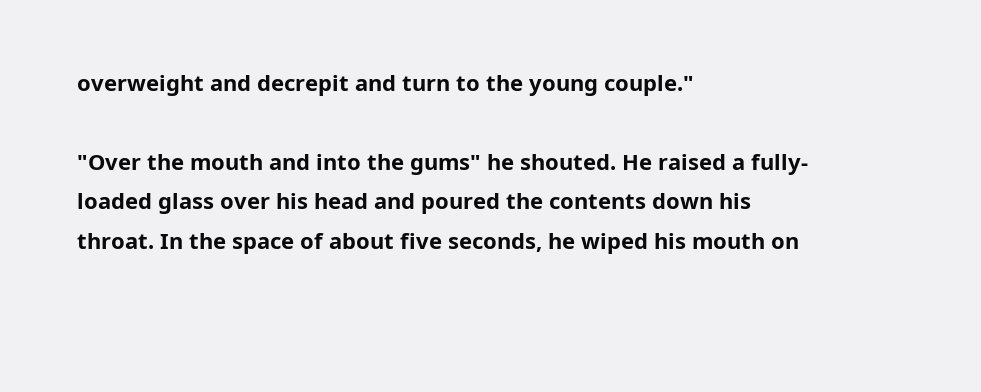overweight and decrepit and turn to the young couple."

"Over the mouth and into the gums" he shouted. He raised a fully-loaded glass over his head and poured the contents down his throat. In the space of about five seconds, he wiped his mouth on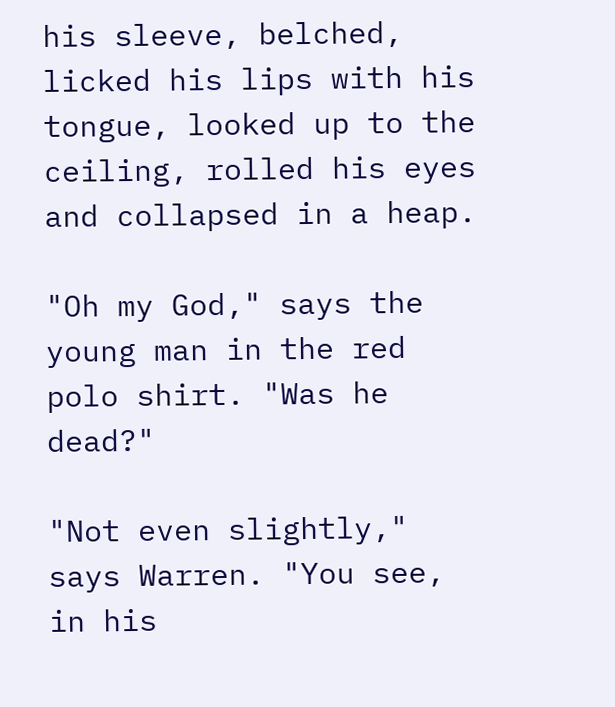his sleeve, belched, licked his lips with his tongue, looked up to the ceiling, rolled his eyes and collapsed in a heap.

"Oh my God," says the young man in the red polo shirt. "Was he dead?"

"Not even slightly," says Warren. "You see, in his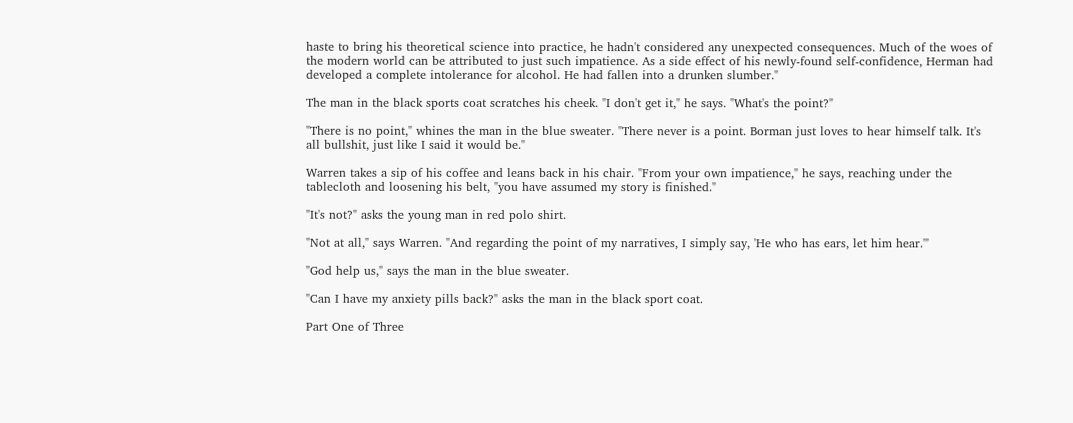haste to bring his theoretical science into practice, he hadn't considered any unexpected consequences. Much of the woes of the modern world can be attributed to just such impatience. As a side effect of his newly-found self-confidence, Herman had developed a complete intolerance for alcohol. He had fallen into a drunken slumber."

The man in the black sports coat scratches his cheek. "I don't get it," he says. "What's the point?"

"There is no point," whines the man in the blue sweater. "There never is a point. Borman just loves to hear himself talk. It's all bullshit, just like I said it would be."

Warren takes a sip of his coffee and leans back in his chair. "From your own impatience," he says, reaching under the tablecloth and loosening his belt, "you have assumed my story is finished."

"It's not?" asks the young man in red polo shirt.

"Not at all," says Warren. "And regarding the point of my narratives, I simply say, 'He who has ears, let him hear.'"

"God help us," says the man in the blue sweater.

"Can I have my anxiety pills back?" asks the man in the black sport coat.

Part One of Three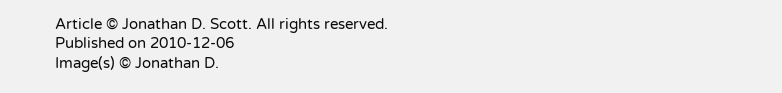Article © Jonathan D. Scott. All rights reserved.
Published on 2010-12-06
Image(s) © Jonathan D.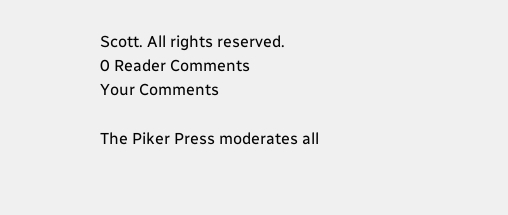Scott. All rights reserved.
0 Reader Comments
Your Comments

The Piker Press moderates all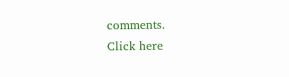comments.
Click here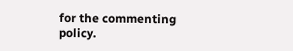for the commenting policy.